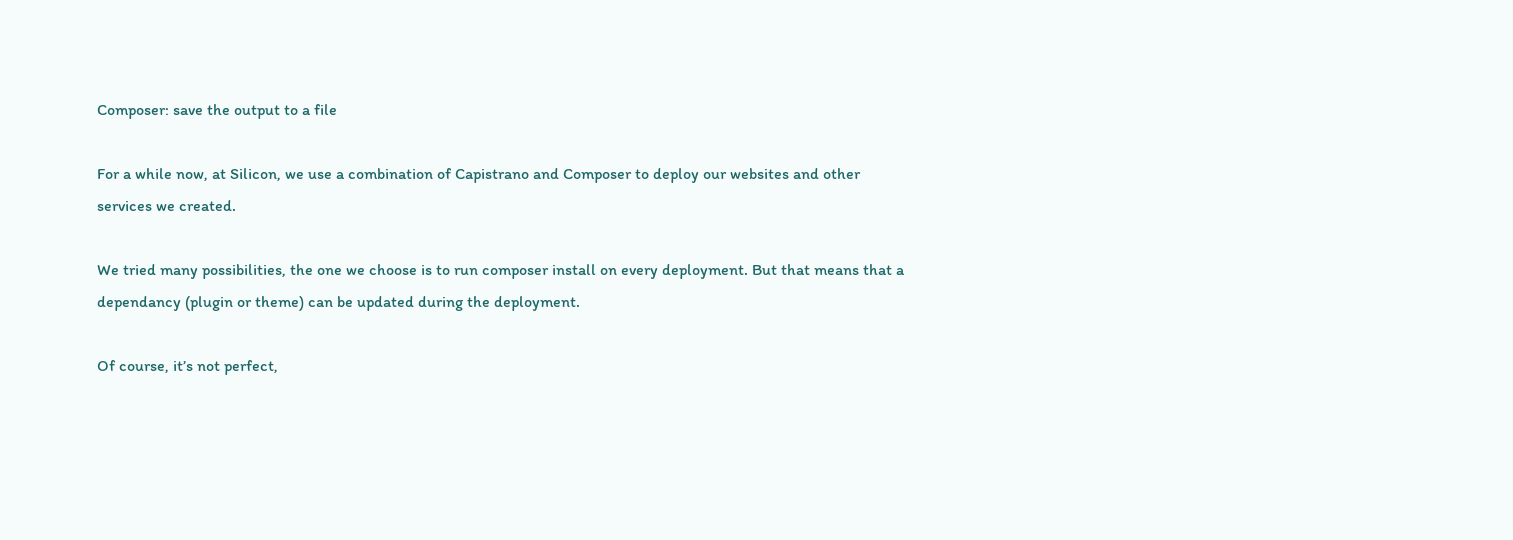Composer: save the output to a file

For a while now, at Silicon, we use a combination of Capistrano and Composer to deploy our websites and other services we created.

We tried many possibilities, the one we choose is to run composer install on every deployment. But that means that a dependancy (plugin or theme) can be updated during the deployment.

Of course, it’s not perfect,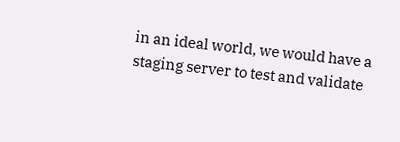in an ideal world, we would have a staging server to test and validate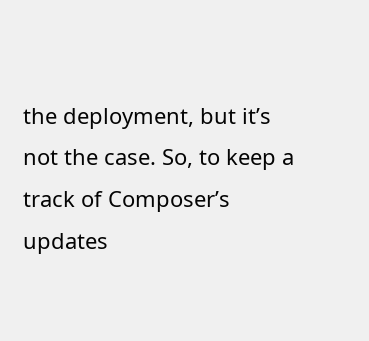the deployment, but it’s not the case. So, to keep a track of Composer’s updates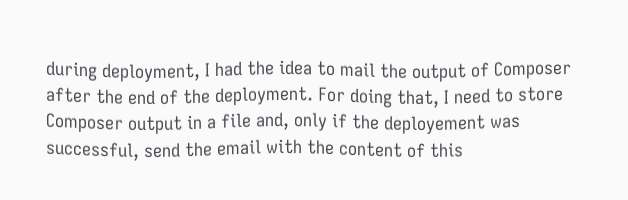during deployment, I had the idea to mail the output of Composer after the end of the deployment. For doing that, I need to store Composer output in a file and, only if the deployement was successful, send the email with the content of this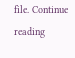file. Continue reading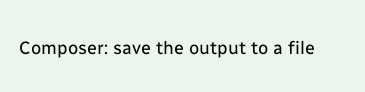Composer: save the output to a file